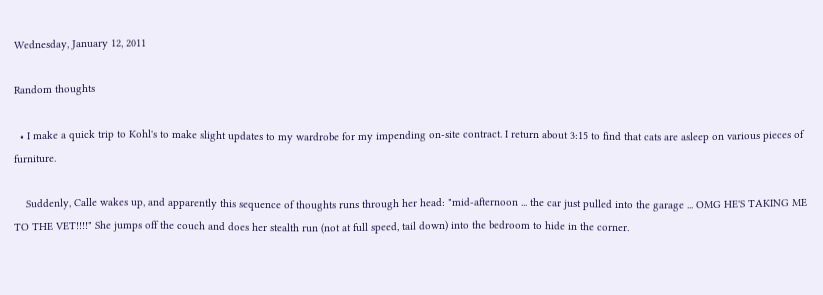Wednesday, January 12, 2011

Random thoughts

  • I make a quick trip to Kohl's to make slight updates to my wardrobe for my impending on-site contract. I return about 3:15 to find that cats are asleep on various pieces of furniture.

    Suddenly, Calle wakes up, and apparently this sequence of thoughts runs through her head: "mid-afternoon ... the car just pulled into the garage ... OMG HE'S TAKING ME TO THE VET!!!!" She jumps off the couch and does her stealth run (not at full speed, tail down) into the bedroom to hide in the corner.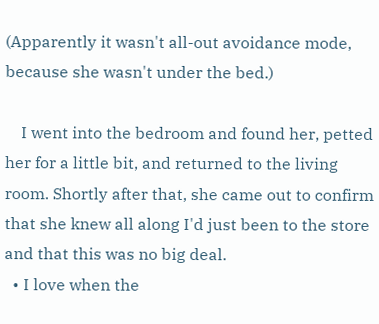(Apparently it wasn't all-out avoidance mode, because she wasn't under the bed.)

    I went into the bedroom and found her, petted her for a little bit, and returned to the living room. Shortly after that, she came out to confirm that she knew all along I'd just been to the store and that this was no big deal.
  • I love when the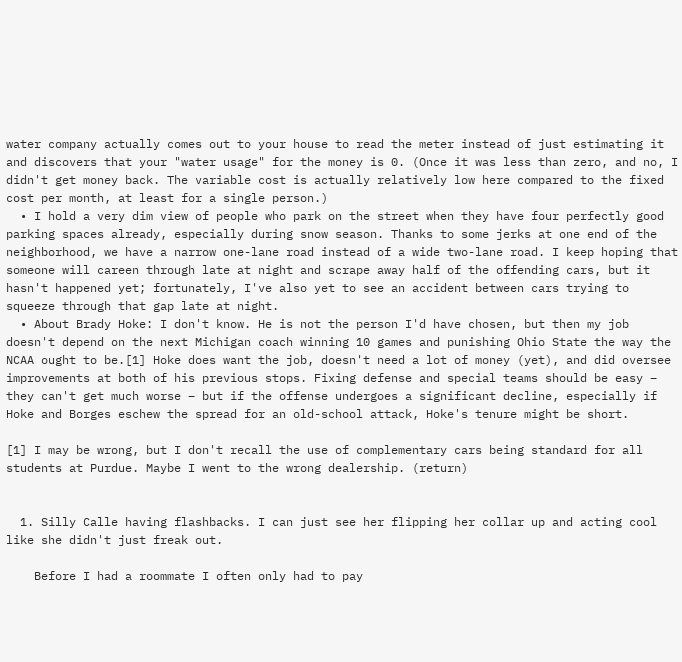water company actually comes out to your house to read the meter instead of just estimating it and discovers that your "water usage" for the money is 0. (Once it was less than zero, and no, I didn't get money back. The variable cost is actually relatively low here compared to the fixed cost per month, at least for a single person.)
  • I hold a very dim view of people who park on the street when they have four perfectly good parking spaces already, especially during snow season. Thanks to some jerks at one end of the neighborhood, we have a narrow one-lane road instead of a wide two-lane road. I keep hoping that someone will careen through late at night and scrape away half of the offending cars, but it hasn't happened yet; fortunately, I've also yet to see an accident between cars trying to squeeze through that gap late at night.
  • About Brady Hoke: I don't know. He is not the person I'd have chosen, but then my job doesn't depend on the next Michigan coach winning 10 games and punishing Ohio State the way the NCAA ought to be.[1] Hoke does want the job, doesn't need a lot of money (yet), and did oversee improvements at both of his previous stops. Fixing defense and special teams should be easy – they can't get much worse – but if the offense undergoes a significant decline, especially if Hoke and Borges eschew the spread for an old-school attack, Hoke's tenure might be short.

[1] I may be wrong, but I don't recall the use of complementary cars being standard for all students at Purdue. Maybe I went to the wrong dealership. (return)


  1. Silly Calle having flashbacks. I can just see her flipping her collar up and acting cool like she didn't just freak out.

    Before I had a roommate I often only had to pay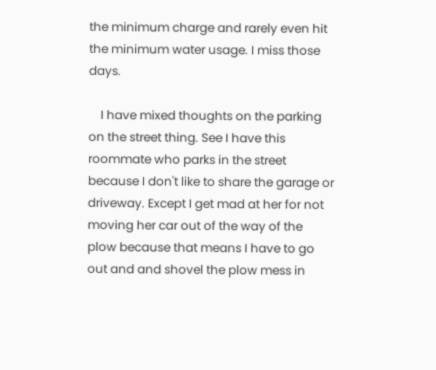the minimum charge and rarely even hit the minimum water usage. I miss those days.

    I have mixed thoughts on the parking on the street thing. See I have this roommate who parks in the street because I don't like to share the garage or driveway. Except I get mad at her for not moving her car out of the way of the plow because that means I have to go out and and shovel the plow mess in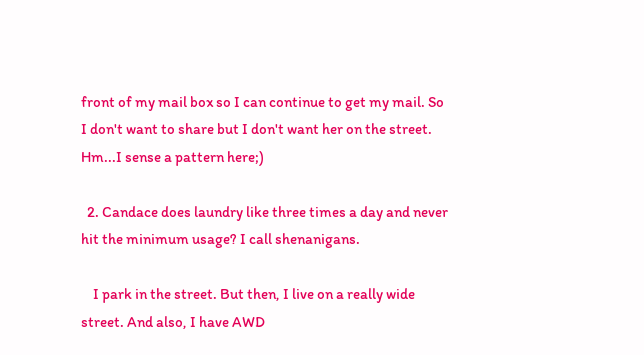front of my mail box so I can continue to get my mail. So I don't want to share but I don't want her on the street. Hm...I sense a pattern here;)

  2. Candace does laundry like three times a day and never hit the minimum usage? I call shenanigans.

    I park in the street. But then, I live on a really wide street. And also, I have AWD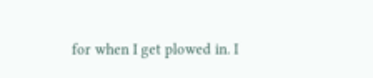for when I get plowed in. I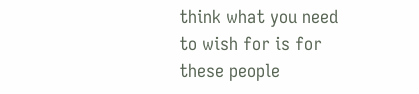think what you need to wish for is for these people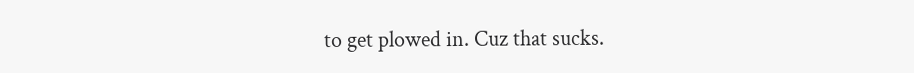to get plowed in. Cuz that sucks.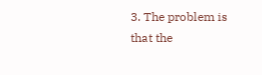3. The problem is that the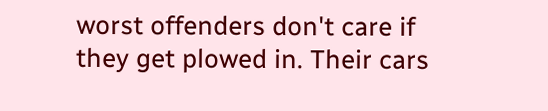worst offenders don't care if they get plowed in. Their cars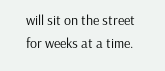will sit on the street for weeks at a time.